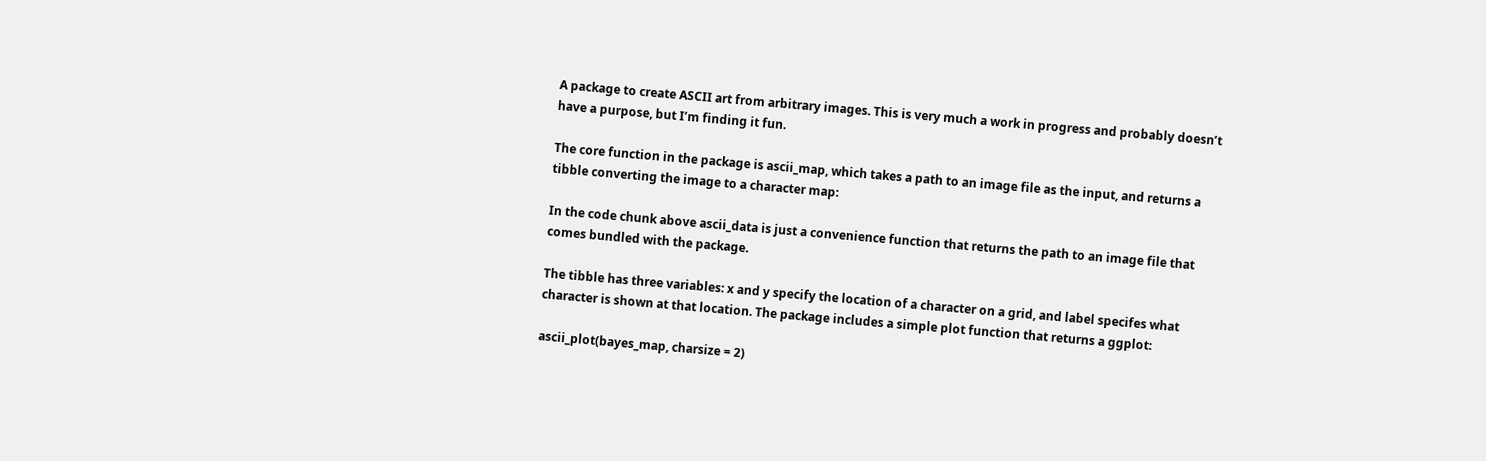A package to create ASCII art from arbitrary images. This is very much a work in progress and probably doesn’t have a purpose, but I’m finding it fun.

The core function in the package is ascii_map, which takes a path to an image file as the input, and returns a tibble converting the image to a character map:

In the code chunk above ascii_data is just a convenience function that returns the path to an image file that comes bundled with the package.

The tibble has three variables: x and y specify the location of a character on a grid, and label specifes what character is shown at that location. The package includes a simple plot function that returns a ggplot:

ascii_plot(bayes_map, charsize = 2)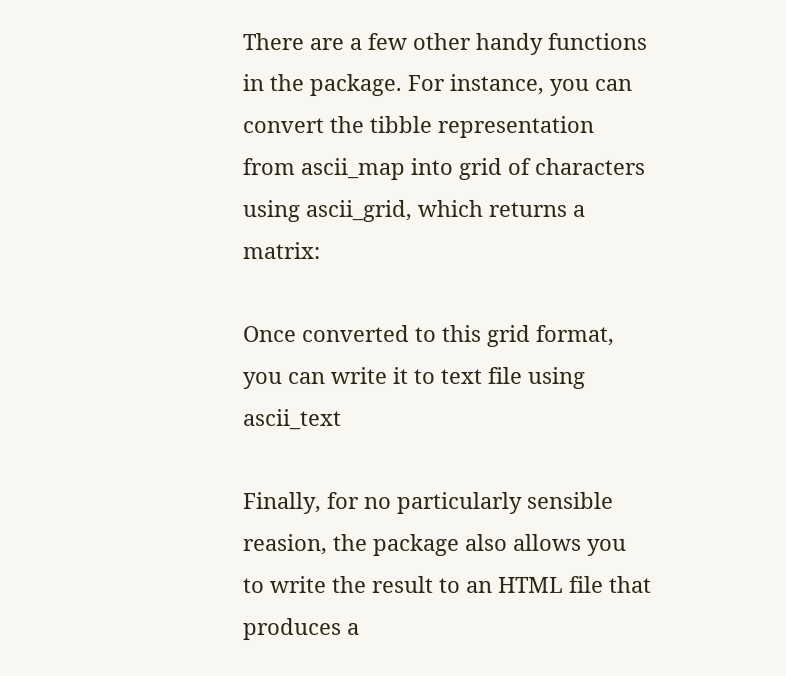There are a few other handy functions in the package. For instance, you can convert the tibble representation from ascii_map into grid of characters using ascii_grid, which returns a matrix:

Once converted to this grid format, you can write it to text file using ascii_text

Finally, for no particularly sensible reasion, the package also allows you to write the result to an HTML file that produces a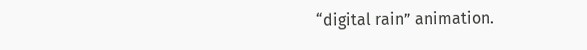“digital rain” animation.